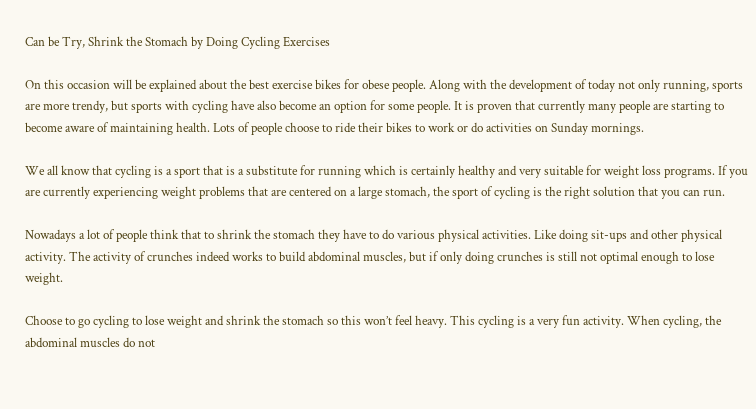Can be Try, Shrink the Stomach by Doing Cycling Exercises

On this occasion will be explained about the best exercise bikes for obese people. Along with the development of today not only running, sports are more trendy, but sports with cycling have also become an option for some people. It is proven that currently many people are starting to become aware of maintaining health. Lots of people choose to ride their bikes to work or do activities on Sunday mornings.

We all know that cycling is a sport that is a substitute for running which is certainly healthy and very suitable for weight loss programs. If you are currently experiencing weight problems that are centered on a large stomach, the sport of cycling is the right solution that you can run.

Nowadays a lot of people think that to shrink the stomach they have to do various physical activities. Like doing sit-ups and other physical activity. The activity of crunches indeed works to build abdominal muscles, but if only doing crunches is still not optimal enough to lose weight.

Choose to go cycling to lose weight and shrink the stomach so this won’t feel heavy. This cycling is a very fun activity. When cycling, the abdominal muscles do not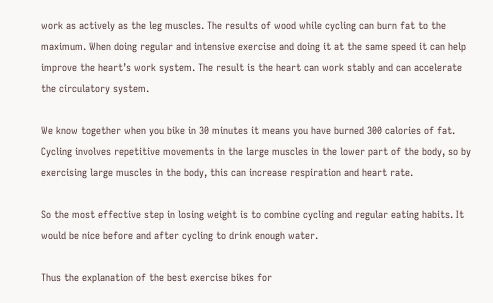work as actively as the leg muscles. The results of wood while cycling can burn fat to the maximum. When doing regular and intensive exercise and doing it at the same speed it can help improve the heart’s work system. The result is the heart can work stably and can accelerate the circulatory system.

We know together when you bike in 30 minutes it means you have burned 300 calories of fat. Cycling involves repetitive movements in the large muscles in the lower part of the body, so by exercising large muscles in the body, this can increase respiration and heart rate.

So the most effective step in losing weight is to combine cycling and regular eating habits. It would be nice before and after cycling to drink enough water.

Thus the explanation of the best exercise bikes for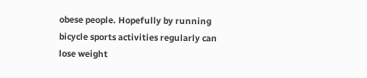obese people. Hopefully by running bicycle sports activities regularly can lose weight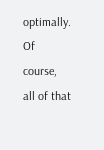optimally. Of course, all of that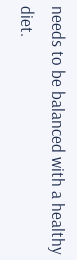needs to be balanced with a healthy diet.